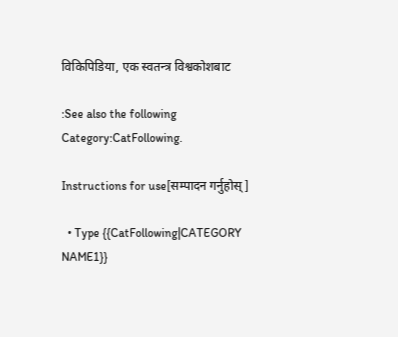विकिपिडिया, एक स्वतन्त्र विश्वकोशबाट

:See also the following Category:CatFollowing.

Instructions for use[सम्पादन गर्नुहोस्]

  • Type {{CatFollowing|CATEGORY NAME1}}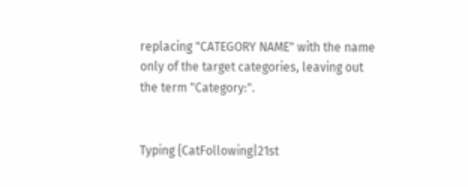replacing "CATEGORY NAME" with the name only of the target categories, leaving out the term "Category:".


Typing {CatFollowing|21st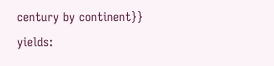century by continent}} yields: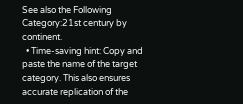See also the Following Category:21st century by continent.
  • Time-saving hint: Copy and paste the name of the target category. This also ensures accurate replication of the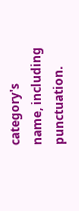category's name, including punctuation.